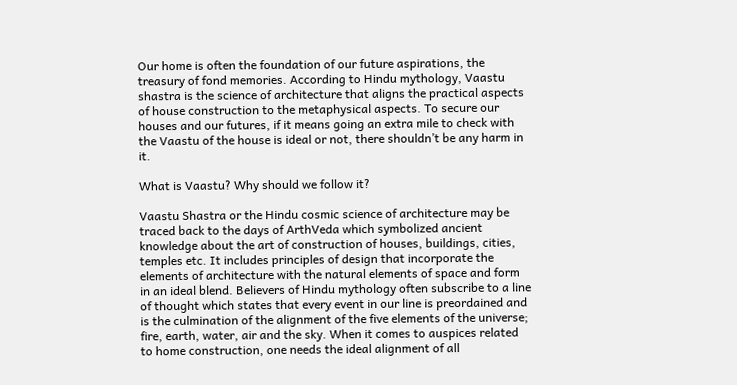Our home is often the foundation of our future aspirations, the treasury of fond memories. According to Hindu mythology, Vaastu shastra is the science of architecture that aligns the practical aspects of house construction to the metaphysical aspects. To secure our houses and our futures, if it means going an extra mile to check with the Vaastu of the house is ideal or not, there shouldn’t be any harm in it.

What is Vaastu? Why should we follow it?

Vaastu Shastra or the Hindu cosmic science of architecture may be traced back to the days of ArthVeda which symbolized ancient knowledge about the art of construction of houses, buildings, cities, temples etc. It includes principles of design that incorporate the elements of architecture with the natural elements of space and form in an ideal blend. Believers of Hindu mythology often subscribe to a line of thought which states that every event in our line is preordained and is the culmination of the alignment of the five elements of the universe; fire, earth, water, air and the sky. When it comes to auspices related to home construction, one needs the ideal alignment of all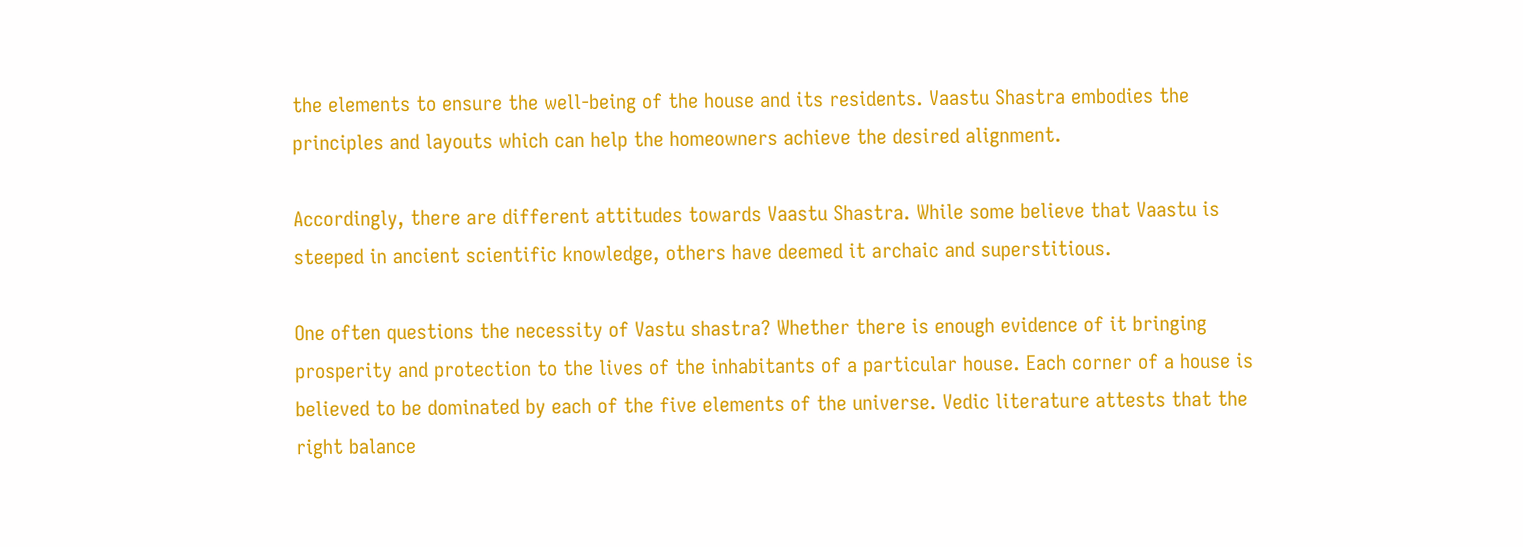the elements to ensure the well-being of the house and its residents. Vaastu Shastra embodies the principles and layouts which can help the homeowners achieve the desired alignment.

Accordingly, there are different attitudes towards Vaastu Shastra. While some believe that Vaastu is steeped in ancient scientific knowledge, others have deemed it archaic and superstitious.

One often questions the necessity of Vastu shastra? Whether there is enough evidence of it bringing prosperity and protection to the lives of the inhabitants of a particular house. Each corner of a house is believed to be dominated by each of the five elements of the universe. Vedic literature attests that the right balance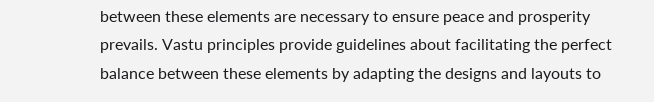between these elements are necessary to ensure peace and prosperity prevails. Vastu principles provide guidelines about facilitating the perfect balance between these elements by adapting the designs and layouts to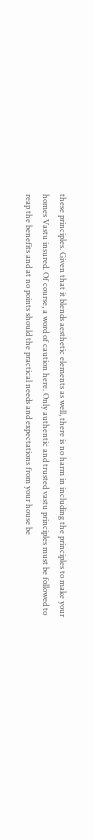these principles. Given that it blends aesthetic elements as well, there is no harm in including the principles to make your homes Vastu insured. Of course, a word of caution here. Only authentic and trusted vastu principles must be followed to reap the benefits and at no points should the practical needs and expectations from your house be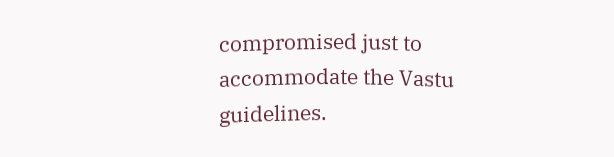compromised just to accommodate the Vastu guidelines.